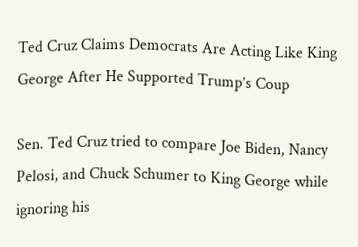Ted Cruz Claims Democrats Are Acting Like King George After He Supported Trump’s Coup

Sen. Ted Cruz tried to compare Joe Biden, Nancy Pelosi, and Chuck Schumer to King George while ignoring his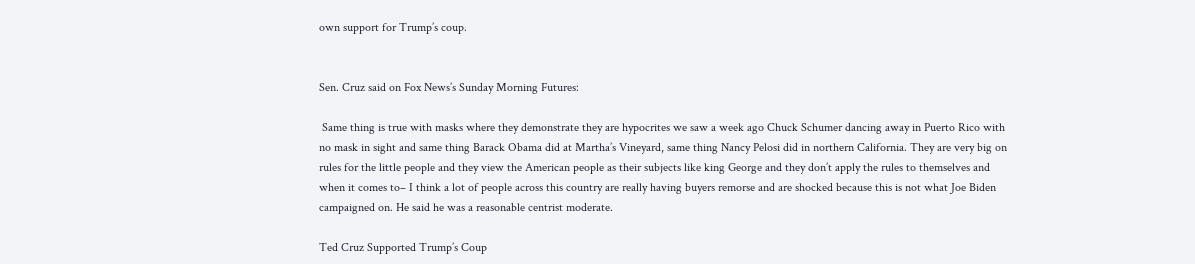own support for Trump’s coup.


Sen. Cruz said on Fox News’s Sunday Morning Futures:

 Same thing is true with masks where they demonstrate they are hypocrites we saw a week ago Chuck Schumer dancing away in Puerto Rico with no mask in sight and same thing Barack Obama did at Martha’s Vineyard, same thing Nancy Pelosi did in northern California. They are very big on rules for the little people and they view the American people as their subjects like king George and they don’t apply the rules to themselves and when it comes to– I think a lot of people across this country are really having buyers remorse and are shocked because this is not what Joe Biden campaigned on. He said he was a reasonable centrist moderate.

Ted Cruz Supported Trump’s Coup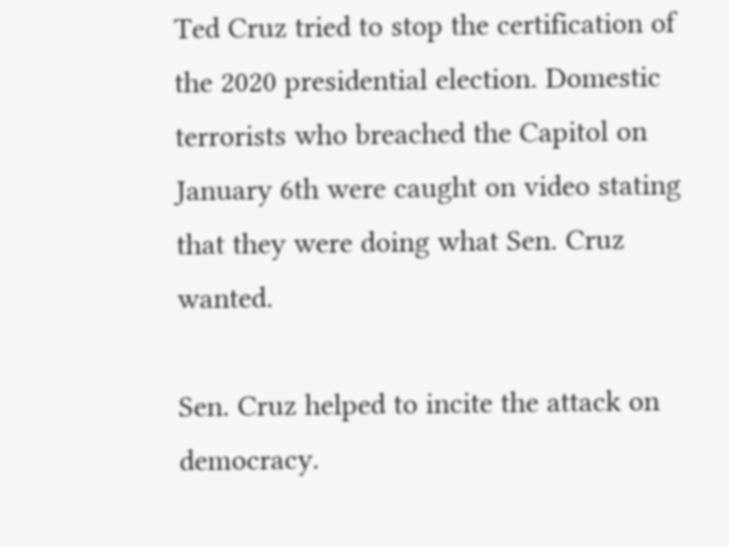Ted Cruz tried to stop the certification of the 2020 presidential election. Domestic terrorists who breached the Capitol on January 6th were caught on video stating that they were doing what Sen. Cruz wanted.

Sen. Cruz helped to incite the attack on democracy.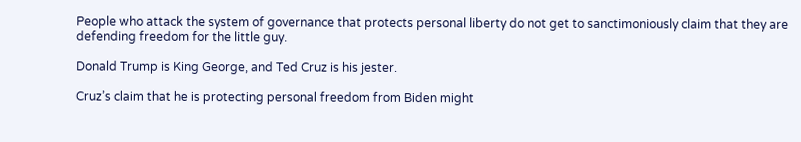People who attack the system of governance that protects personal liberty do not get to sanctimoniously claim that they are defending freedom for the little guy.

Donald Trump is King George, and Ted Cruz is his jester.

Cruz’s claim that he is protecting personal freedom from Biden might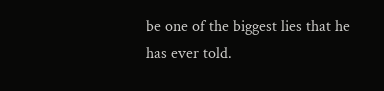be one of the biggest lies that he has ever told.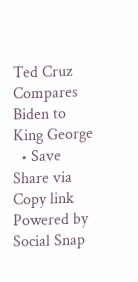Ted Cruz Compares Biden to King George
  • Save
Share via
Copy link
Powered by Social Snap